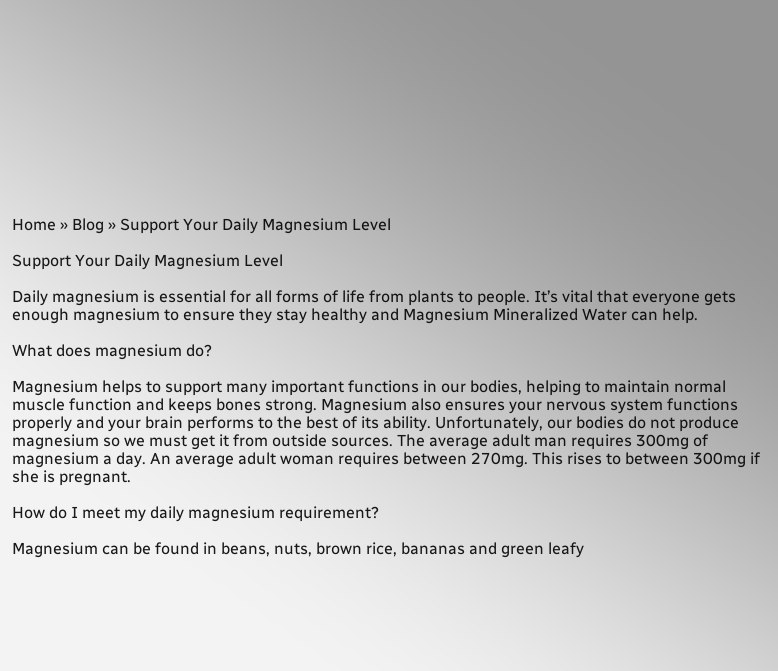Home » Blog » Support Your Daily Magnesium Level

Support Your Daily Magnesium Level

Daily magnesium is essential for all forms of life from plants to people. It’s vital that everyone gets enough magnesium to ensure they stay healthy and Magnesium Mineralized Water can help.

What does magnesium do?

Magnesium helps to support many important functions in our bodies, helping to maintain normal muscle function and keeps bones strong. Magnesium also ensures your nervous system functions properly and your brain performs to the best of its ability. Unfortunately, our bodies do not produce magnesium so we must get it from outside sources. The average adult man requires 300mg of magnesium a day. An average adult woman requires between 270mg. This rises to between 300mg if she is pregnant.

How do I meet my daily magnesium requirement?

Magnesium can be found in beans, nuts, brown rice, bananas and green leafy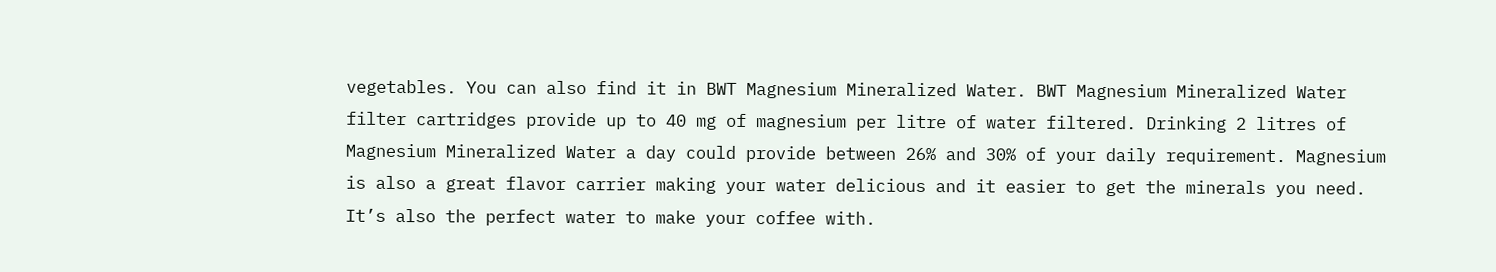vegetables. You can also find it in BWT Magnesium Mineralized Water. BWT Magnesium Mineralized Water filter cartridges provide up to 40 mg of magnesium per litre of water filtered. Drinking 2 litres of Magnesium Mineralized Water a day could provide between 26% and 30% of your daily requirement. Magnesium is also a great flavor carrier making your water delicious and it easier to get the minerals you need. It’s also the perfect water to make your coffee with.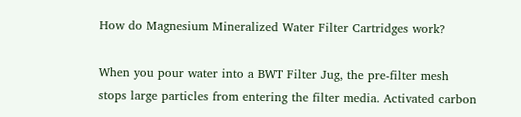How do Magnesium Mineralized Water Filter Cartridges work?

When you pour water into a BWT Filter Jug, the pre-filter mesh stops large particles from entering the filter media. Activated carbon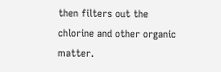then filters out the chlorine and other organic matter.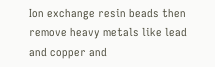Ion exchange resin beads then remove heavy metals like lead and copper and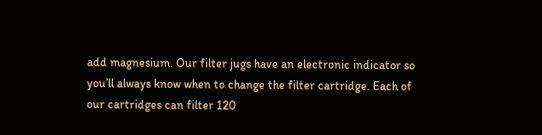add magnesium. Our filter jugs have an electronic indicator so you’ll always know when to change the filter cartridge. Each of our cartridges can filter 120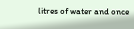litres of water and once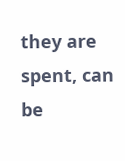they are spent, can be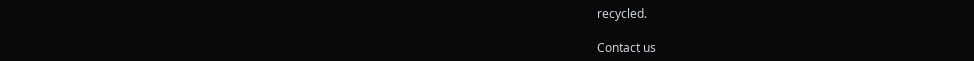recycled.

Contact us